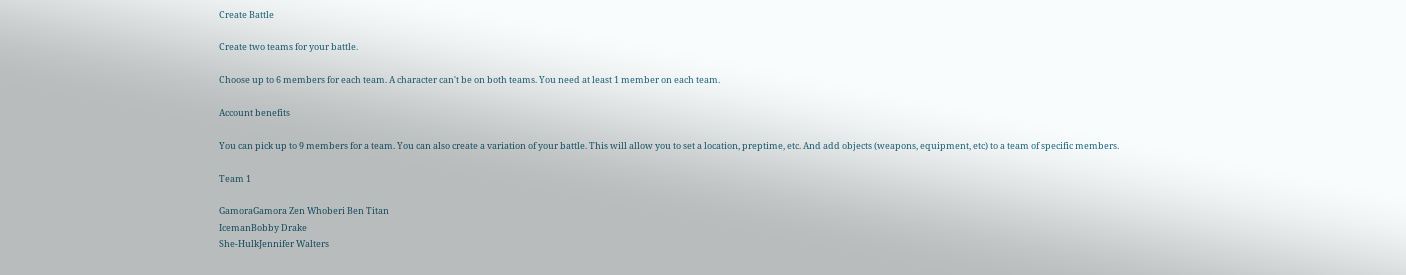Create Battle

Create two teams for your battle.

Choose up to 6 members for each team. A character can't be on both teams. You need at least 1 member on each team.

Account benefits

You can pick up to 9 members for a team. You can also create a variation of your battle. This will allow you to set a location, preptime, etc. And add objects (weapons, equipment, etc) to a team of specific members.

Team 1

GamoraGamora Zen Whoberi Ben Titan
IcemanBobby Drake
She-HulkJennifer Walters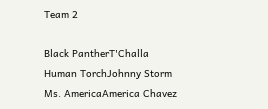Team 2

Black PantherT'Challa
Human TorchJohnny Storm
Ms. AmericaAmerica Chavez